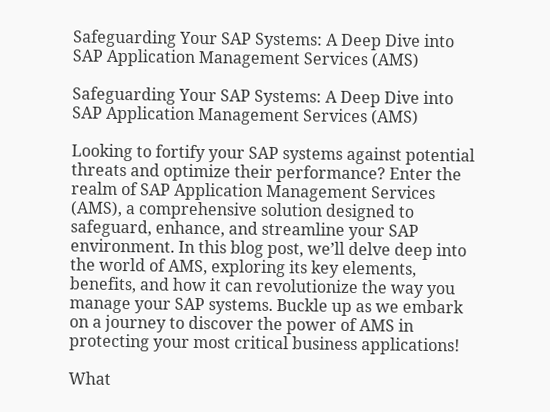Safeguarding Your SAP Systems: A Deep Dive into SAP Application Management Services (AMS)

Safeguarding Your SAP Systems: A Deep Dive into SAP Application Management Services (AMS)

Looking to fortify your SAP systems against potential threats and optimize their performance? Enter the realm of SAP Application Management Services (AMS), a comprehensive solution designed to safeguard, enhance, and streamline your SAP environment. In this blog post, we’ll delve deep into the world of AMS, exploring its key elements, benefits, and how it can revolutionize the way you manage your SAP systems. Buckle up as we embark on a journey to discover the power of AMS in protecting your most critical business applications!

What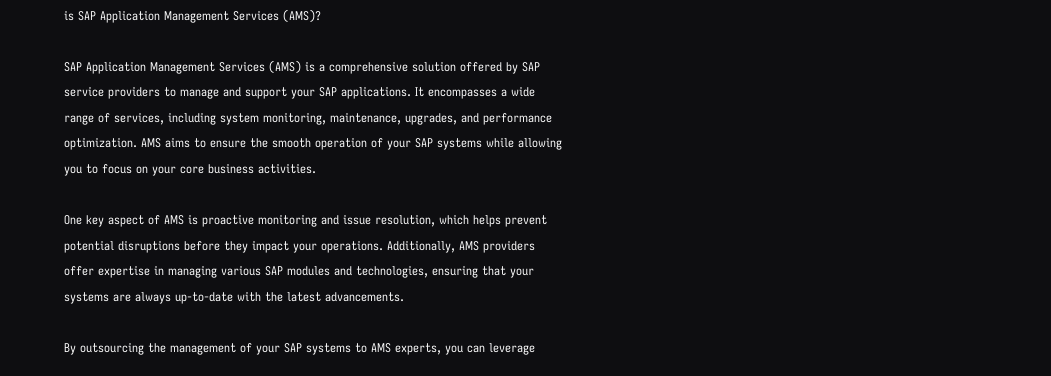is SAP Application Management Services (AMS)?

SAP Application Management Services (AMS) is a comprehensive solution offered by SAP service providers to manage and support your SAP applications. It encompasses a wide range of services, including system monitoring, maintenance, upgrades, and performance optimization. AMS aims to ensure the smooth operation of your SAP systems while allowing you to focus on your core business activities.

One key aspect of AMS is proactive monitoring and issue resolution, which helps prevent potential disruptions before they impact your operations. Additionally, AMS providers offer expertise in managing various SAP modules and technologies, ensuring that your systems are always up-to-date with the latest advancements.

By outsourcing the management of your SAP systems to AMS experts, you can leverage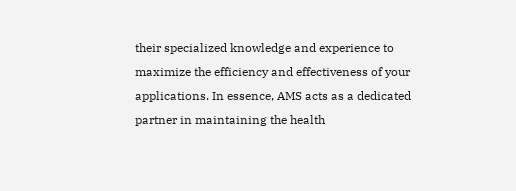their specialized knowledge and experience to maximize the efficiency and effectiveness of your applications. In essence, AMS acts as a dedicated partner in maintaining the health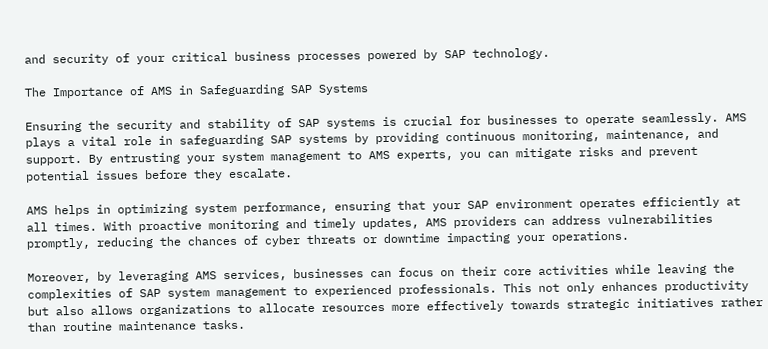and security of your critical business processes powered by SAP technology.

The Importance of AMS in Safeguarding SAP Systems

Ensuring the security and stability of SAP systems is crucial for businesses to operate seamlessly. AMS plays a vital role in safeguarding SAP systems by providing continuous monitoring, maintenance, and support. By entrusting your system management to AMS experts, you can mitigate risks and prevent potential issues before they escalate.

AMS helps in optimizing system performance, ensuring that your SAP environment operates efficiently at all times. With proactive monitoring and timely updates, AMS providers can address vulnerabilities promptly, reducing the chances of cyber threats or downtime impacting your operations.

Moreover, by leveraging AMS services, businesses can focus on their core activities while leaving the complexities of SAP system management to experienced professionals. This not only enhances productivity but also allows organizations to allocate resources more effectively towards strategic initiatives rather than routine maintenance tasks.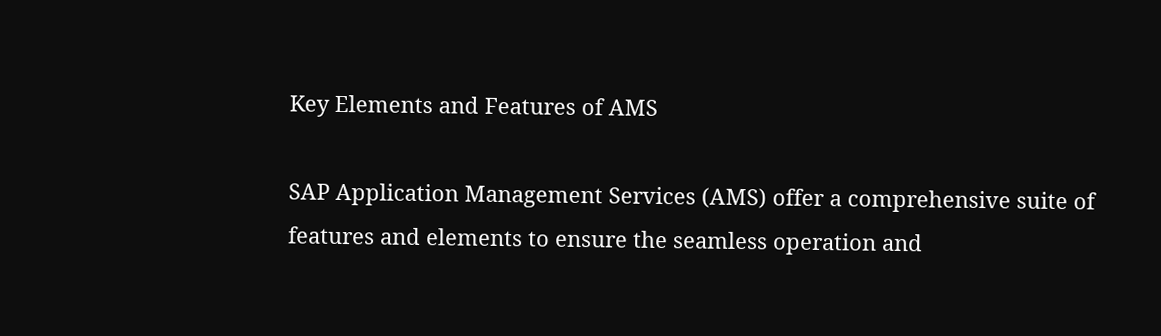Key Elements and Features of AMS

SAP Application Management Services (AMS) offer a comprehensive suite of features and elements to ensure the seamless operation and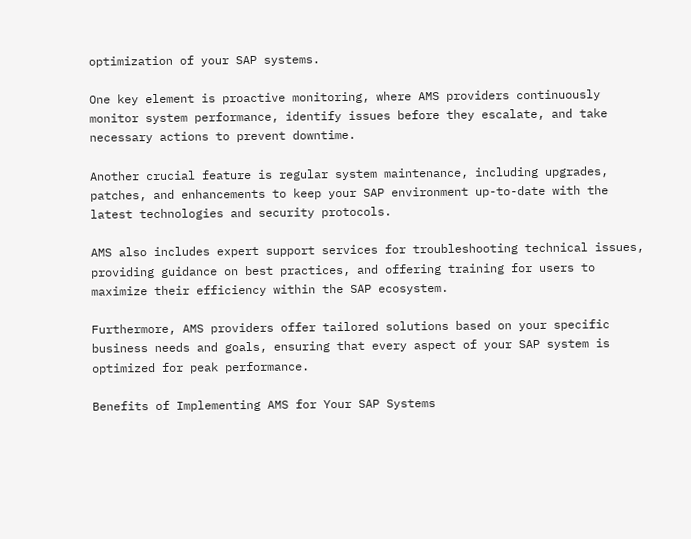optimization of your SAP systems.

One key element is proactive monitoring, where AMS providers continuously monitor system performance, identify issues before they escalate, and take necessary actions to prevent downtime.

Another crucial feature is regular system maintenance, including upgrades, patches, and enhancements to keep your SAP environment up-to-date with the latest technologies and security protocols.

AMS also includes expert support services for troubleshooting technical issues, providing guidance on best practices, and offering training for users to maximize their efficiency within the SAP ecosystem.

Furthermore, AMS providers offer tailored solutions based on your specific business needs and goals, ensuring that every aspect of your SAP system is optimized for peak performance.

Benefits of Implementing AMS for Your SAP Systems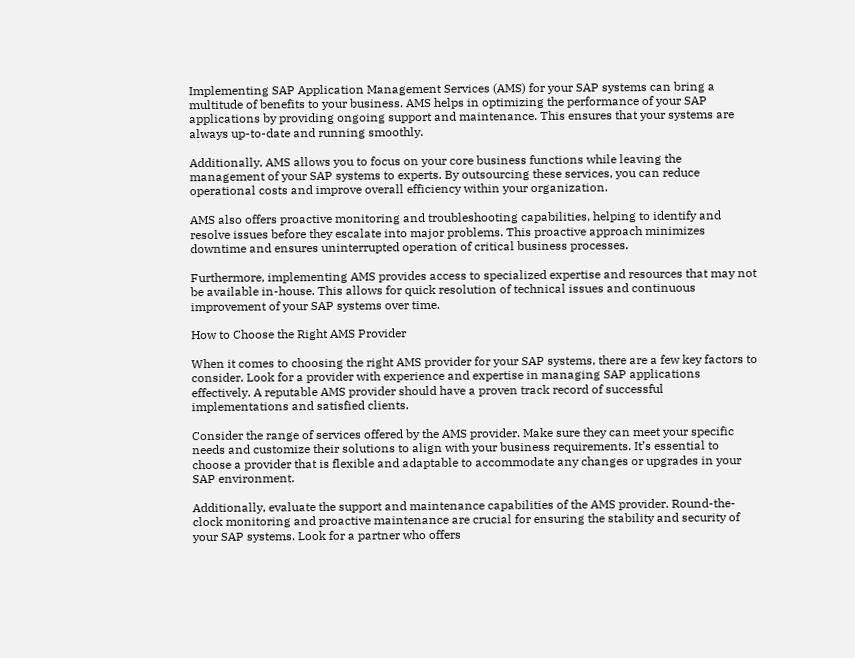Implementing SAP Application Management Services (AMS) for your SAP systems can bring a multitude of benefits to your business. AMS helps in optimizing the performance of your SAP applications by providing ongoing support and maintenance. This ensures that your systems are always up-to-date and running smoothly.

Additionally, AMS allows you to focus on your core business functions while leaving the management of your SAP systems to experts. By outsourcing these services, you can reduce operational costs and improve overall efficiency within your organization.

AMS also offers proactive monitoring and troubleshooting capabilities, helping to identify and resolve issues before they escalate into major problems. This proactive approach minimizes downtime and ensures uninterrupted operation of critical business processes.

Furthermore, implementing AMS provides access to specialized expertise and resources that may not be available in-house. This allows for quick resolution of technical issues and continuous improvement of your SAP systems over time.

How to Choose the Right AMS Provider

When it comes to choosing the right AMS provider for your SAP systems, there are a few key factors to consider. Look for a provider with experience and expertise in managing SAP applications effectively. A reputable AMS provider should have a proven track record of successful implementations and satisfied clients.

Consider the range of services offered by the AMS provider. Make sure they can meet your specific needs and customize their solutions to align with your business requirements. It’s essential to choose a provider that is flexible and adaptable to accommodate any changes or upgrades in your SAP environment.

Additionally, evaluate the support and maintenance capabilities of the AMS provider. Round-the-clock monitoring and proactive maintenance are crucial for ensuring the stability and security of your SAP systems. Look for a partner who offers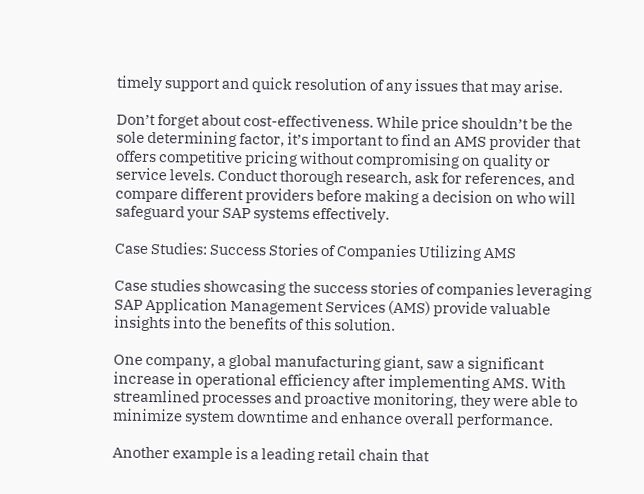timely support and quick resolution of any issues that may arise.

Don’t forget about cost-effectiveness. While price shouldn’t be the sole determining factor, it’s important to find an AMS provider that offers competitive pricing without compromising on quality or service levels. Conduct thorough research, ask for references, and compare different providers before making a decision on who will safeguard your SAP systems effectively.

Case Studies: Success Stories of Companies Utilizing AMS

Case studies showcasing the success stories of companies leveraging SAP Application Management Services (AMS) provide valuable insights into the benefits of this solution.

One company, a global manufacturing giant, saw a significant increase in operational efficiency after implementing AMS. With streamlined processes and proactive monitoring, they were able to minimize system downtime and enhance overall performance.

Another example is a leading retail chain that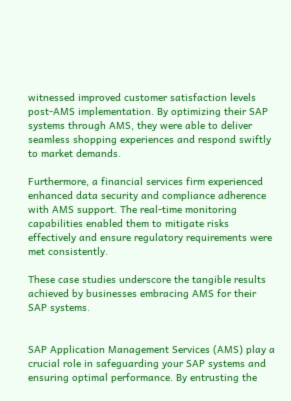witnessed improved customer satisfaction levels post-AMS implementation. By optimizing their SAP systems through AMS, they were able to deliver seamless shopping experiences and respond swiftly to market demands.

Furthermore, a financial services firm experienced enhanced data security and compliance adherence with AMS support. The real-time monitoring capabilities enabled them to mitigate risks effectively and ensure regulatory requirements were met consistently.

These case studies underscore the tangible results achieved by businesses embracing AMS for their SAP systems.


SAP Application Management Services (AMS) play a crucial role in safeguarding your SAP systems and ensuring optimal performance. By entrusting the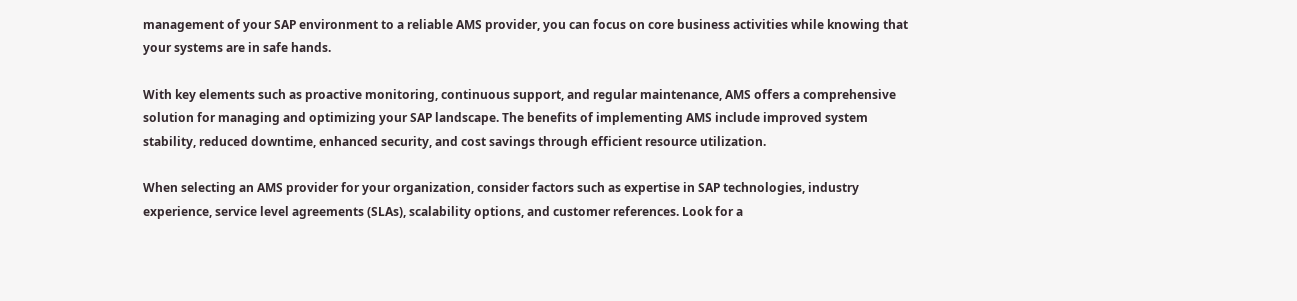management of your SAP environment to a reliable AMS provider, you can focus on core business activities while knowing that your systems are in safe hands.

With key elements such as proactive monitoring, continuous support, and regular maintenance, AMS offers a comprehensive solution for managing and optimizing your SAP landscape. The benefits of implementing AMS include improved system stability, reduced downtime, enhanced security, and cost savings through efficient resource utilization.

When selecting an AMS provider for your organization, consider factors such as expertise in SAP technologies, industry experience, service level agreements (SLAs), scalability options, and customer references. Look for a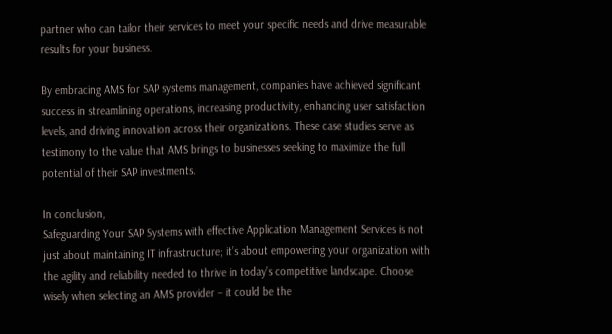partner who can tailor their services to meet your specific needs and drive measurable results for your business.

By embracing AMS for SAP systems management, companies have achieved significant success in streamlining operations, increasing productivity, enhancing user satisfaction levels, and driving innovation across their organizations. These case studies serve as testimony to the value that AMS brings to businesses seeking to maximize the full potential of their SAP investments.

In conclusion,
Safeguarding Your SAP Systems with effective Application Management Services is not just about maintaining IT infrastructure; it’s about empowering your organization with the agility and reliability needed to thrive in today’s competitive landscape. Choose wisely when selecting an AMS provider – it could be the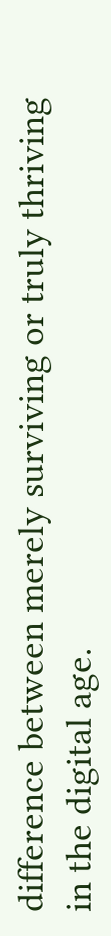difference between merely surviving or truly thriving in the digital age.